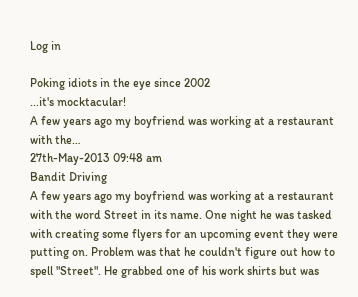Log in

Poking idiots in the eye since 2002
...it's mocktacular!
A few years ago my boyfriend was working at a restaurant with the…
27th-May-2013 09:48 am
Bandit Driving
A few years ago my boyfriend was working at a restaurant with the word Street in its name. One night he was tasked with creating some flyers for an upcoming event they were putting on. Problem was that he couldn't figure out how to spell "Street". He grabbed one of his work shirts but was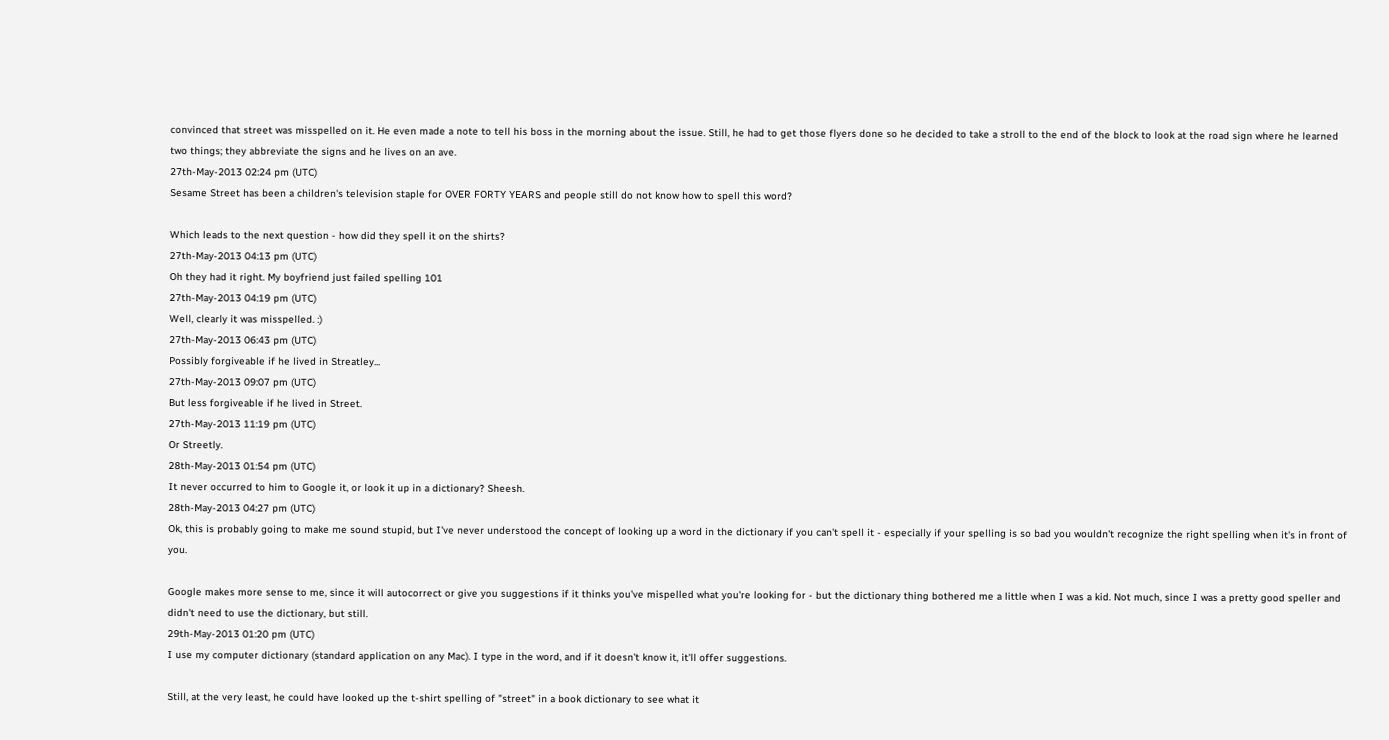convinced that street was misspelled on it. He even made a note to tell his boss in the morning about the issue. Still, he had to get those flyers done so he decided to take a stroll to the end of the block to look at the road sign where he learned two things; they abbreviate the signs and he lives on an ave.
27th-May-2013 02:24 pm (UTC)
Sesame Street has been a children's television staple for OVER FORTY YEARS and people still do not know how to spell this word?

Which leads to the next question - how did they spell it on the shirts?
27th-May-2013 04:13 pm (UTC)
Oh they had it right. My boyfriend just failed spelling 101
27th-May-2013 04:19 pm (UTC)
Well, clearly it was misspelled. :)
27th-May-2013 06:43 pm (UTC)
Possibly forgiveable if he lived in Streatley...
27th-May-2013 09:07 pm (UTC)
But less forgiveable if he lived in Street.
27th-May-2013 11:19 pm (UTC)
Or Streetly.
28th-May-2013 01:54 pm (UTC)
It never occurred to him to Google it, or look it up in a dictionary? Sheesh.
28th-May-2013 04:27 pm (UTC)
Ok, this is probably going to make me sound stupid, but I've never understood the concept of looking up a word in the dictionary if you can't spell it - especially if your spelling is so bad you wouldn't recognize the right spelling when it's in front of you.

Google makes more sense to me, since it will autocorrect or give you suggestions if it thinks you've mispelled what you're looking for - but the dictionary thing bothered me a little when I was a kid. Not much, since I was a pretty good speller and didn't need to use the dictionary, but still.
29th-May-2013 01:20 pm (UTC)
I use my computer dictionary (standard application on any Mac). I type in the word, and if it doesn't know it, it'll offer suggestions.

Still, at the very least, he could have looked up the t-shirt spelling of "street" in a book dictionary to see what it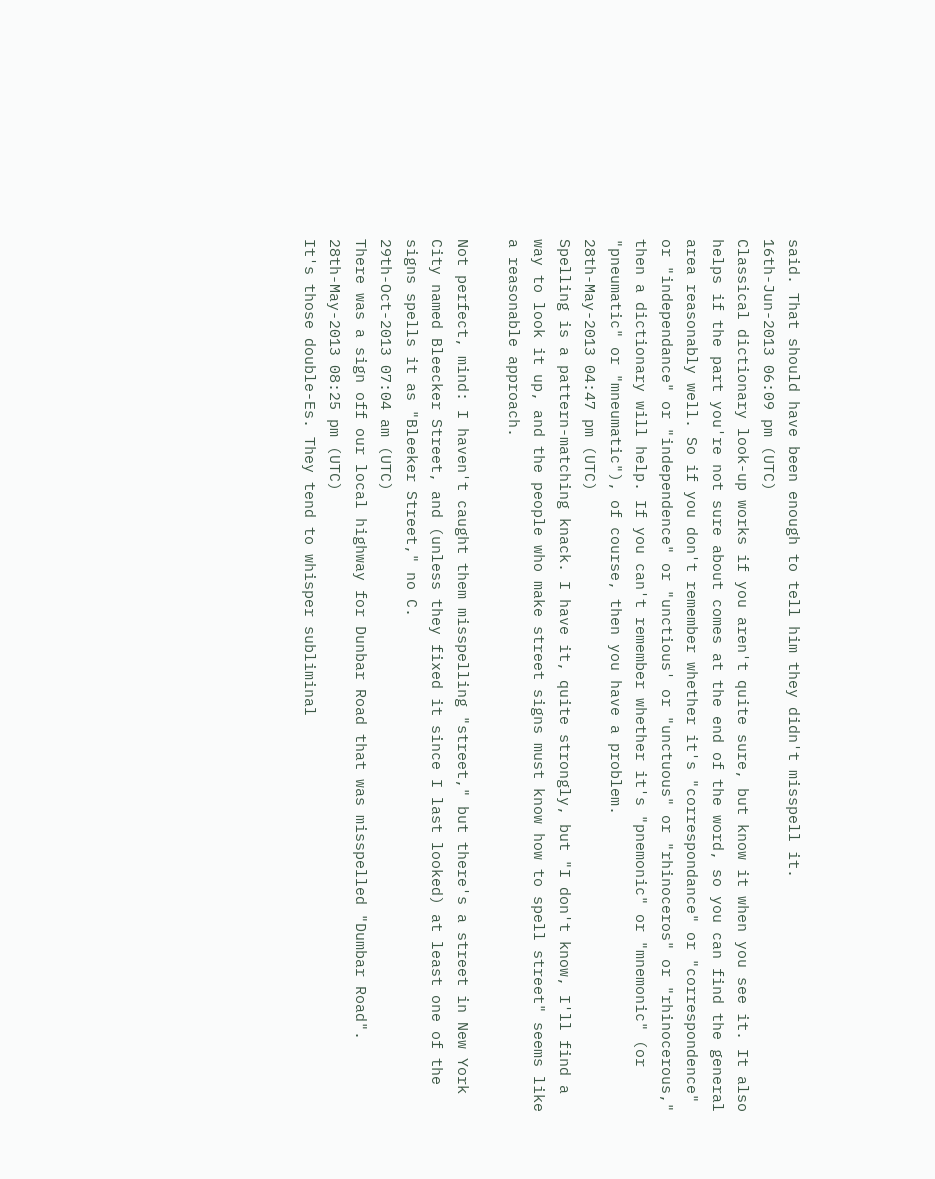said. That should have been enough to tell him they didn't misspell it.
16th-Jun-2013 06:09 pm (UTC)
Classical dictionary look-up works if you aren't quite sure, but know it when you see it. It also helps if the part you're not sure about comes at the end of the word, so you can find the general area reasonably well. So if you don't remember whether it's "correspondance" or "correspondence" or "independance" or "independence" or "unctious' or "unctuous" or "rhinoceros" or "rhinocerous," then a dictionary will help. If you can't remember whether it's "pnemonic" or "mnemonic" (or "pneumatic" or "mneumatic"), of course, then you have a problem.
28th-May-2013 04:47 pm (UTC)
Spelling is a pattern-matching knack. I have it, quite strongly, but "I don't know, I'll find a way to look it up, and the people who make street signs must know how to spell street" seems like a reasonable approach.

Not perfect, mind: I haven't caught them misspelling "street," but there's a street in New York City named Bleecker Street, and (unless they fixed it since I last looked) at least one of the signs spells it as "Bleeker Street," no C.
29th-Oct-2013 07:04 am (UTC)
There was a sign off our local highway for Dunbar Road that was misspelled "Dumbar Road".
28th-May-2013 08:25 pm (UTC)
It's those double-Es. They tend to whisper subliminal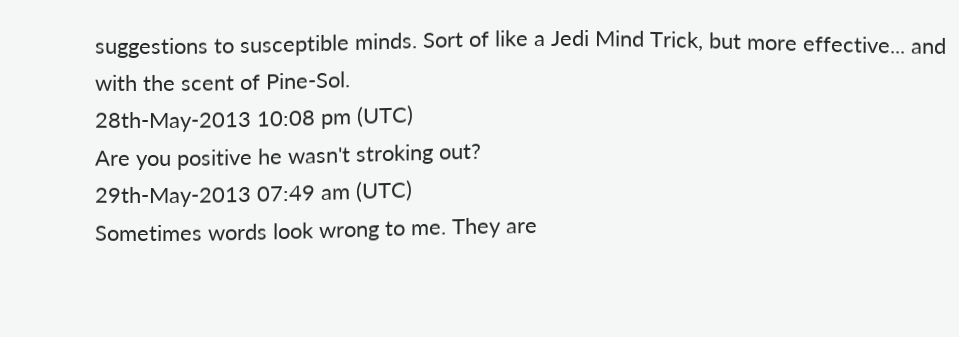suggestions to susceptible minds. Sort of like a Jedi Mind Trick, but more effective... and with the scent of Pine-Sol.
28th-May-2013 10:08 pm (UTC)
Are you positive he wasn't stroking out?
29th-May-2013 07:49 am (UTC)
Sometimes words look wrong to me. They are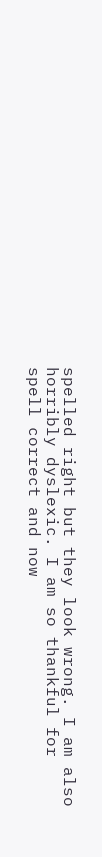spelled right but they look wrong. I am also horribly dyslexic. I am so thankful for spell correct and now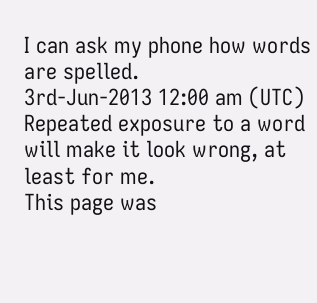I can ask my phone how words are spelled.
3rd-Jun-2013 12:00 am (UTC)
Repeated exposure to a word will make it look wrong, at least for me.
This page was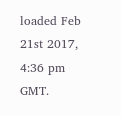loaded Feb 21st 2017, 4:36 pm GMT.